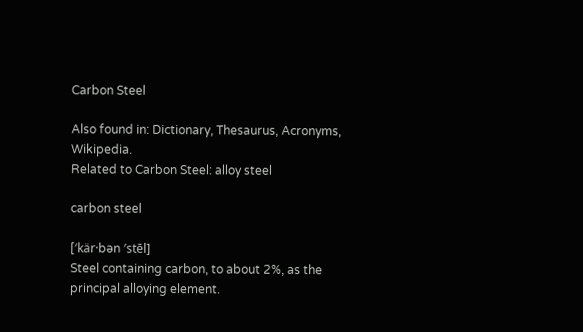Carbon Steel

Also found in: Dictionary, Thesaurus, Acronyms, Wikipedia.
Related to Carbon Steel: alloy steel

carbon steel

[′kär·bən ′stēl]
Steel containing carbon, to about 2%, as the principal alloying element.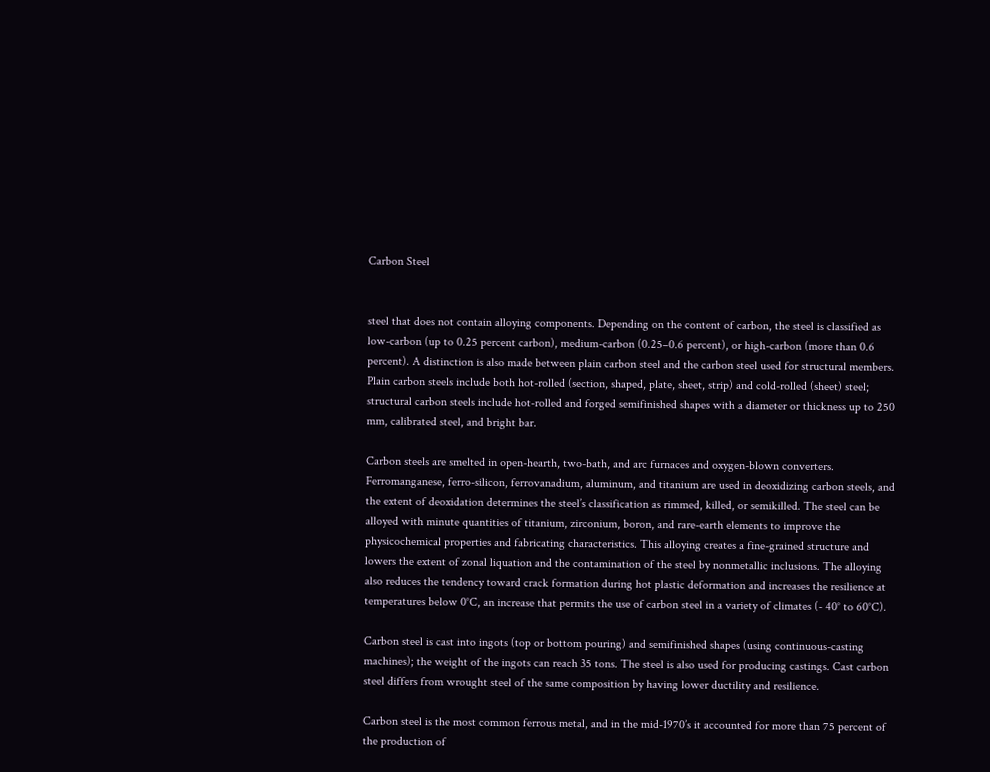Carbon Steel


steel that does not contain alloying components. Depending on the content of carbon, the steel is classified as low-carbon (up to 0.25 percent carbon), medium-carbon (0.25–0.6 percent), or high-carbon (more than 0.6 percent). A distinction is also made between plain carbon steel and the carbon steel used for structural members. Plain carbon steels include both hot-rolled (section, shaped, plate, sheet, strip) and cold-rolled (sheet) steel; structural carbon steels include hot-rolled and forged semifinished shapes with a diameter or thickness up to 250 mm, calibrated steel, and bright bar.

Carbon steels are smelted in open-hearth, two-bath, and arc furnaces and oxygen-blown converters. Ferromanganese, ferro-silicon, ferrovanadium, aluminum, and titanium are used in deoxidizing carbon steels, and the extent of deoxidation determines the steel’s classification as rimmed, killed, or semikilled. The steel can be alloyed with minute quantities of titanium, zirconium, boron, and rare-earth elements to improve the physicochemical properties and fabricating characteristics. This alloying creates a fine-grained structure and lowers the extent of zonal liquation and the contamination of the steel by nonmetallic inclusions. The alloying also reduces the tendency toward crack formation during hot plastic deformation and increases the resilience at temperatures below 0°C, an increase that permits the use of carbon steel in a variety of climates (- 40° to 60°C).

Carbon steel is cast into ingots (top or bottom pouring) and semifinished shapes (using continuous-casting machines); the weight of the ingots can reach 35 tons. The steel is also used for producing castings. Cast carbon steel differs from wrought steel of the same composition by having lower ductility and resilience.

Carbon steel is the most common ferrous metal, and in the mid-1970’s it accounted for more than 75 percent of the production of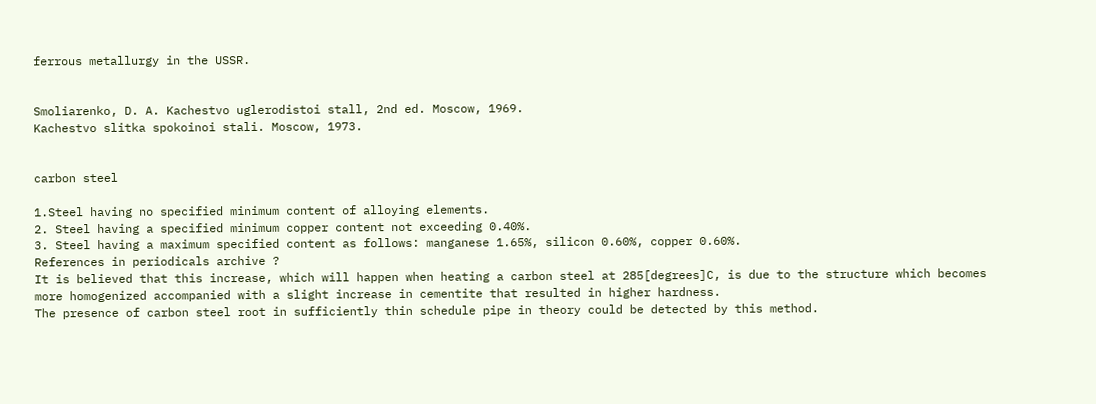ferrous metallurgy in the USSR.


Smoliarenko, D. A. Kachestvo uglerodistoi stall, 2nd ed. Moscow, 1969.
Kachestvo slitka spokoinoi stali. Moscow, 1973.


carbon steel

1.Steel having no specified minimum content of alloying elements.
2. Steel having a specified minimum copper content not exceeding 0.40%.
3. Steel having a maximum specified content as follows: manganese 1.65%, silicon 0.60%, copper 0.60%.
References in periodicals archive ?
It is believed that this increase, which will happen when heating a carbon steel at 285[degrees]C, is due to the structure which becomes more homogenized accompanied with a slight increase in cementite that resulted in higher hardness.
The presence of carbon steel root in sufficiently thin schedule pipe in theory could be detected by this method.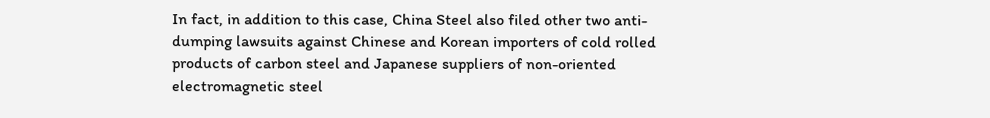In fact, in addition to this case, China Steel also filed other two anti-dumping lawsuits against Chinese and Korean importers of cold rolled products of carbon steel and Japanese suppliers of non-oriented electromagnetic steel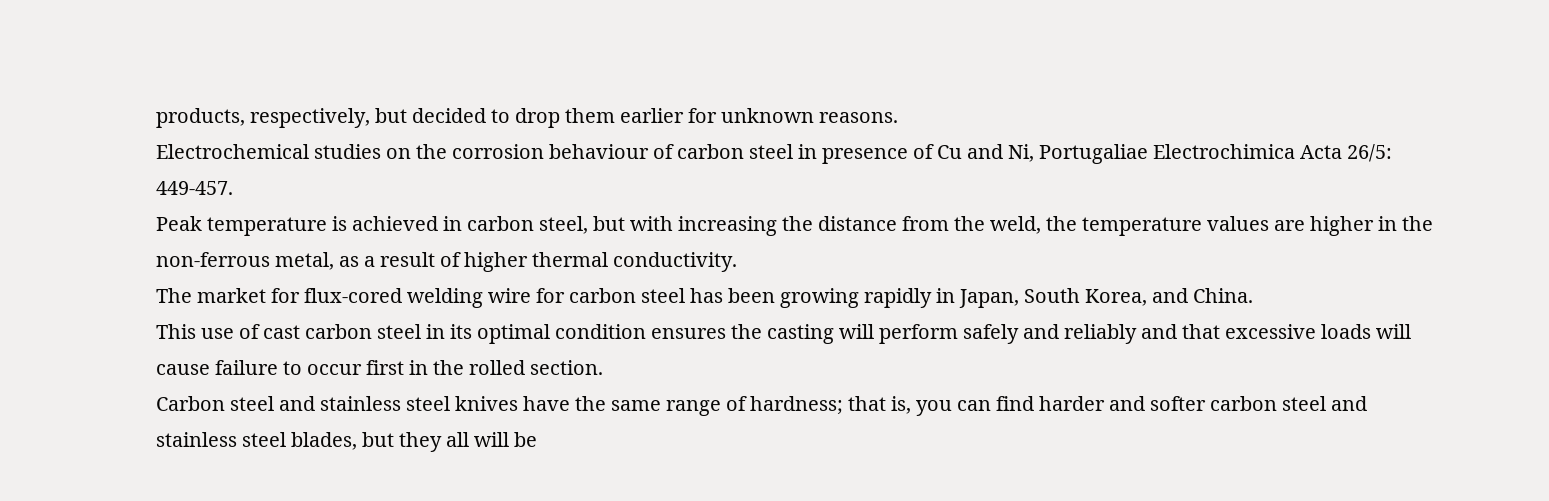products, respectively, but decided to drop them earlier for unknown reasons.
Electrochemical studies on the corrosion behaviour of carbon steel in presence of Cu and Ni, Portugaliae Electrochimica Acta 26/5: 449-457.
Peak temperature is achieved in carbon steel, but with increasing the distance from the weld, the temperature values are higher in the non-ferrous metal, as a result of higher thermal conductivity.
The market for flux-cored welding wire for carbon steel has been growing rapidly in Japan, South Korea, and China.
This use of cast carbon steel in its optimal condition ensures the casting will perform safely and reliably and that excessive loads will cause failure to occur first in the rolled section.
Carbon steel and stainless steel knives have the same range of hardness; that is, you can find harder and softer carbon steel and stainless steel blades, but they all will be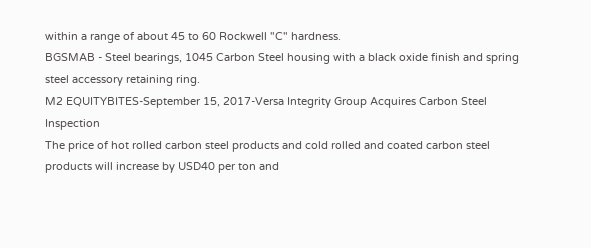within a range of about 45 to 60 Rockwell "C" hardness.
BGSMAB - Steel bearings, 1045 Carbon Steel housing with a black oxide finish and spring steel accessory retaining ring.
M2 EQUITYBITES-September 15, 2017-Versa Integrity Group Acquires Carbon Steel Inspection
The price of hot rolled carbon steel products and cold rolled and coated carbon steel products will increase by USD40 per ton and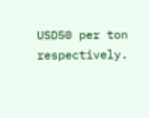USD50 per ton respectively.